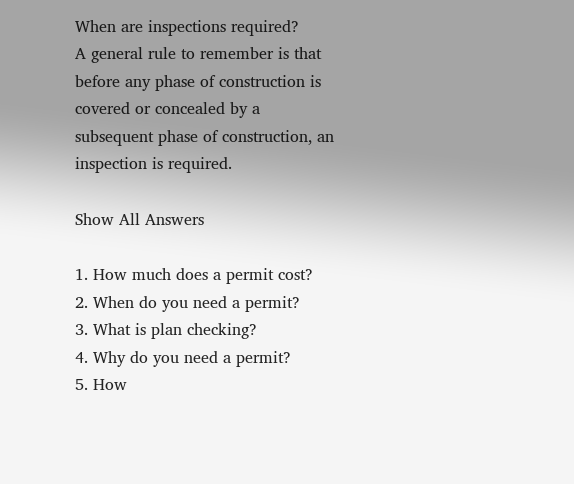When are inspections required?
A general rule to remember is that before any phase of construction is covered or concealed by a subsequent phase of construction, an inspection is required.

Show All Answers

1. How much does a permit cost?
2. When do you need a permit?
3. What is plan checking?
4. Why do you need a permit?
5. How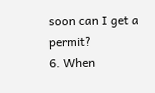soon can I get a permit?
6. When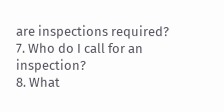are inspections required?
7. Who do I call for an inspection?
8. What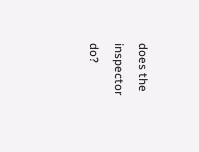does the inspector do?